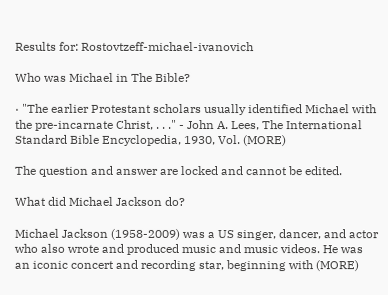Results for: Rostovtzeff-michael-ivanovich

Who was Michael in The Bible?

· "The earlier Protestant scholars usually identified Michael with the pre-incarnate Christ, . . ." - John A. Lees, The International Standard Bible Encyclopedia, 1930, Vol. (MORE)

The question and answer are locked and cannot be edited.

What did Michael Jackson do?

Michael Jackson (1958-2009) was a US singer, dancer, and actor who also wrote and produced music and music videos. He was an iconic concert and recording star, beginning with (MORE)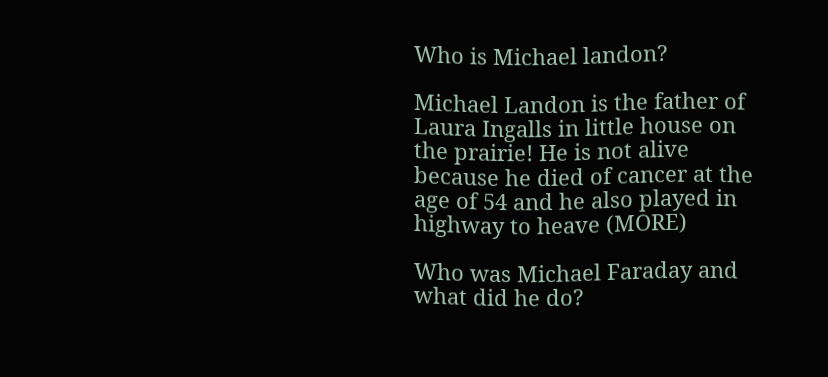Who is Michael landon?

Michael Landon is the father of Laura Ingalls in little house on the prairie! He is not alive because he died of cancer at the age of 54 and he also played in highway to heave (MORE)

Who was Michael Faraday and what did he do?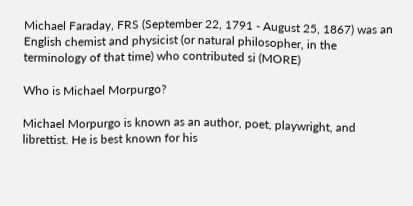Michael Faraday, FRS (September 22, 1791 - August 25, 1867) was an English chemist and physicist (or natural philosopher, in the terminology of that time) who contributed si (MORE)

Who is Michael Morpurgo?

Michael Morpurgo is known as an author, poet, playwright, and librettist. He is best known for his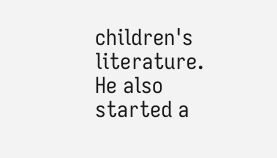children's literature. He also started a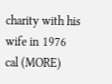charity with his wife in 1976 cal (MORE)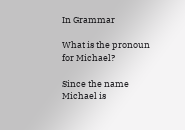In Grammar

What is the pronoun for Michael?

Since the name Michael is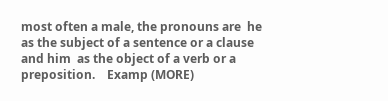most often a male, the pronouns are  he as the subject of a sentence or a clause and him  as the object of a verb or a preposition.    Examp (MORE)